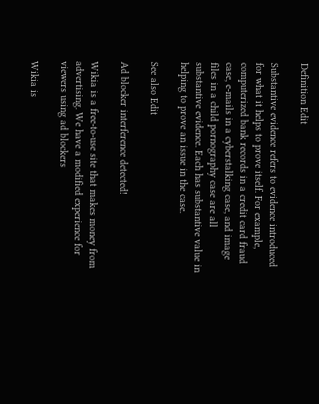Definition Edit

Substantive evidence refers to evidence introduced for what it helps to prove itself. For example, computerized bank records in a credit card fraud case, e-mails in a cyberstalking case, and image files in a child pornography case are all substantive evidence. Each has substantive value in helping to prove an issue in the case.

See also Edit

Ad blocker interference detected!

Wikia is a free-to-use site that makes money from advertising. We have a modified experience for viewers using ad blockers

Wikia is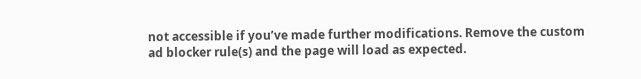not accessible if you’ve made further modifications. Remove the custom ad blocker rule(s) and the page will load as expected.